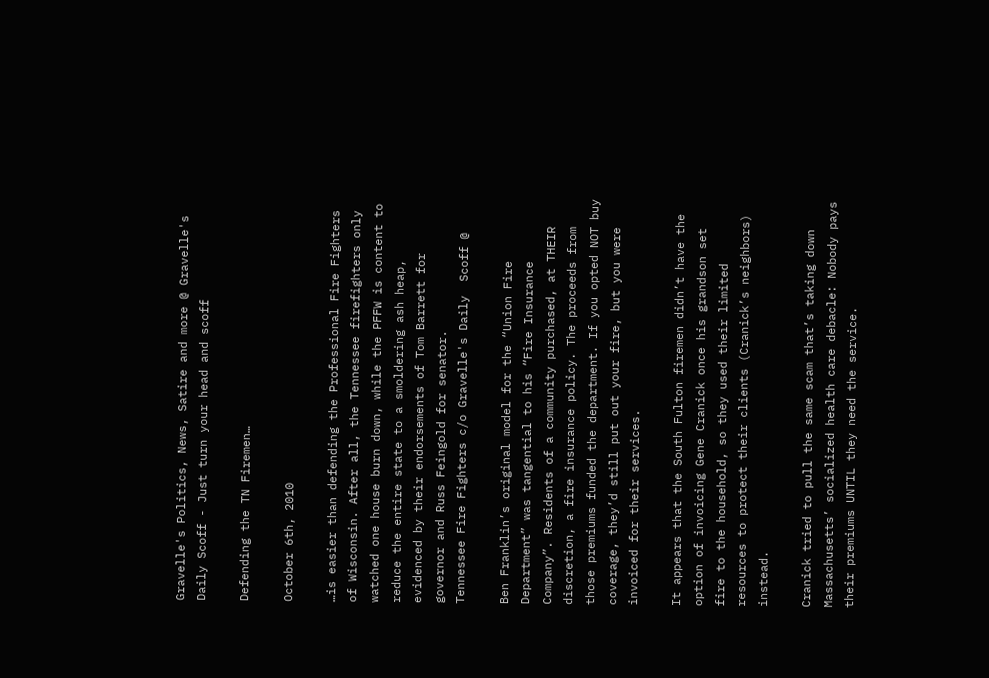Gravelle's Politics, News, Satire and more @ Gravelle's Daily Scoff - Just turn your head and scoff

Defending the TN Firemen…

October 6th, 2010

…is easier than defending the Professional Fire Fighters of Wisconsin. After all, the Tennessee firefighters only watched one house burn down, while the PFFW is content to reduce the entire state to a smoldering ash heap, evidenced by their endorsements of Tom Barrett for governor and Russ Feingold for senator.
Tennessee Fire Fighters c/o Gravelle's Daily  Scoff @

Ben Franklin’s original model for the “Union Fire Department” was tangential to his “Fire Insurance Company”. Residents of a community purchased, at THEIR discretion, a fire insurance policy. The proceeds from those premiums funded the department. If you opted NOT buy coverage, they’d still put out your fire, but you were invoiced for their services.

It appears that the South Fulton firemen didn’t have the option of invoicing Gene Cranick once his grandson set fire to the household, so they used their limited resources to protect their clients (Cranick’s neighbors) instead.

Cranick tried to pull the same scam that’s taking down Massachusetts’ socialized health care debacle: Nobody pays their premiums UNTIL they need the service.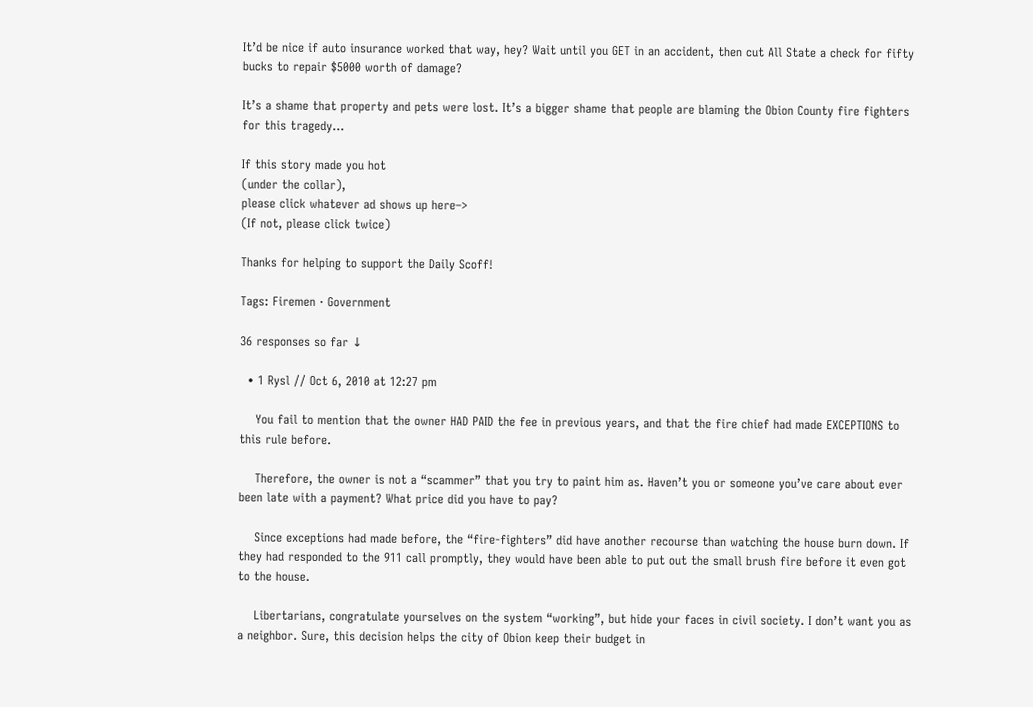It’d be nice if auto insurance worked that way, hey? Wait until you GET in an accident, then cut All State a check for fifty bucks to repair $5000 worth of damage?

It’s a shame that property and pets were lost. It’s a bigger shame that people are blaming the Obion County fire fighters for this tragedy…

If this story made you hot
(under the collar),
please click whatever ad shows up here–>
(If not, please click twice)

Thanks for helping to support the Daily Scoff!

Tags: Firemen · Government

36 responses so far ↓

  • 1 Rysl // Oct 6, 2010 at 12:27 pm

    You fail to mention that the owner HAD PAID the fee in previous years, and that the fire chief had made EXCEPTIONS to this rule before.

    Therefore, the owner is not a “scammer” that you try to paint him as. Haven’t you or someone you’ve care about ever been late with a payment? What price did you have to pay?

    Since exceptions had made before, the “fire-fighters” did have another recourse than watching the house burn down. If they had responded to the 911 call promptly, they would have been able to put out the small brush fire before it even got to the house.

    Libertarians, congratulate yourselves on the system “working”, but hide your faces in civil society. I don’t want you as a neighbor. Sure, this decision helps the city of Obion keep their budget in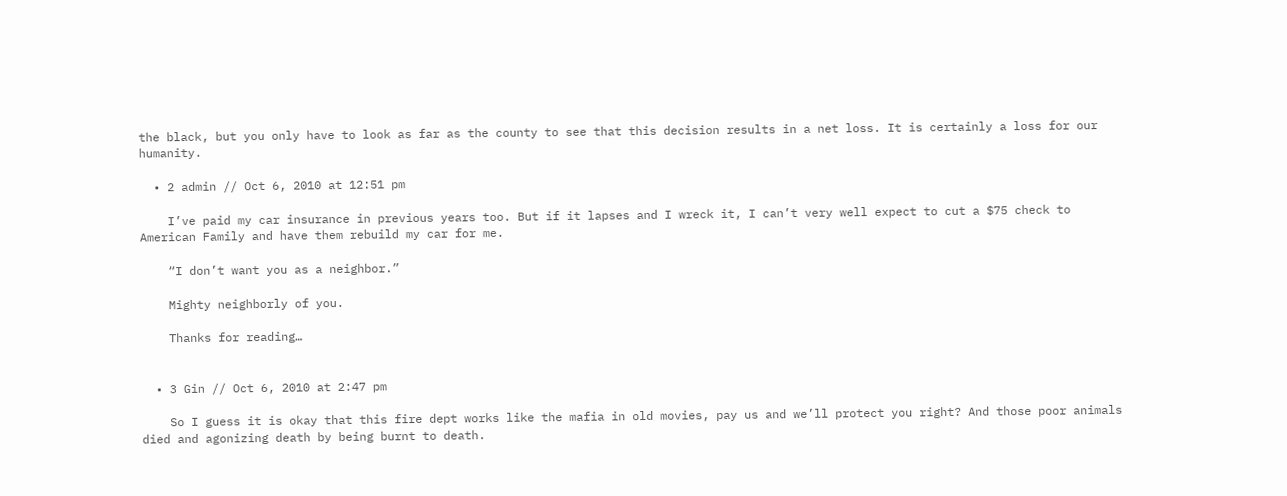the black, but you only have to look as far as the county to see that this decision results in a net loss. It is certainly a loss for our humanity.

  • 2 admin // Oct 6, 2010 at 12:51 pm

    I’ve paid my car insurance in previous years too. But if it lapses and I wreck it, I can’t very well expect to cut a $75 check to American Family and have them rebuild my car for me.

    “I don’t want you as a neighbor.”

    Mighty neighborly of you.

    Thanks for reading…


  • 3 Gin // Oct 6, 2010 at 2:47 pm

    So I guess it is okay that this fire dept works like the mafia in old movies, pay us and we’ll protect you right? And those poor animals died and agonizing death by being burnt to death.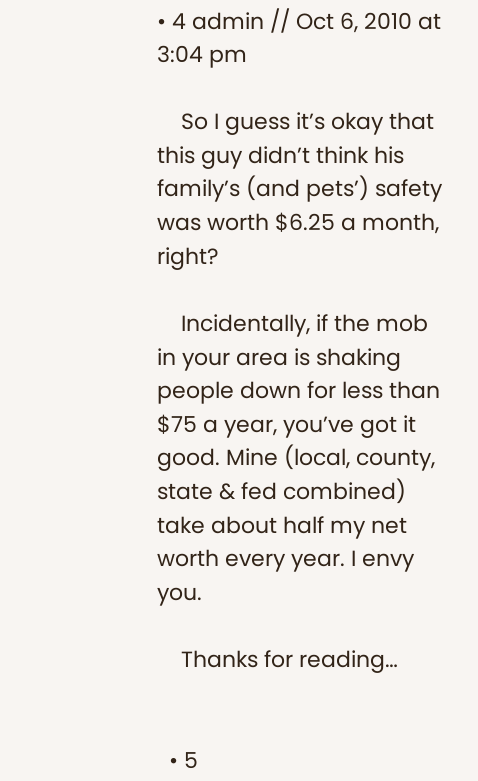• 4 admin // Oct 6, 2010 at 3:04 pm

    So I guess it’s okay that this guy didn’t think his family’s (and pets’) safety was worth $6.25 a month, right?

    Incidentally, if the mob in your area is shaking people down for less than $75 a year, you’ve got it good. Mine (local, county, state & fed combined) take about half my net worth every year. I envy you.

    Thanks for reading…


  • 5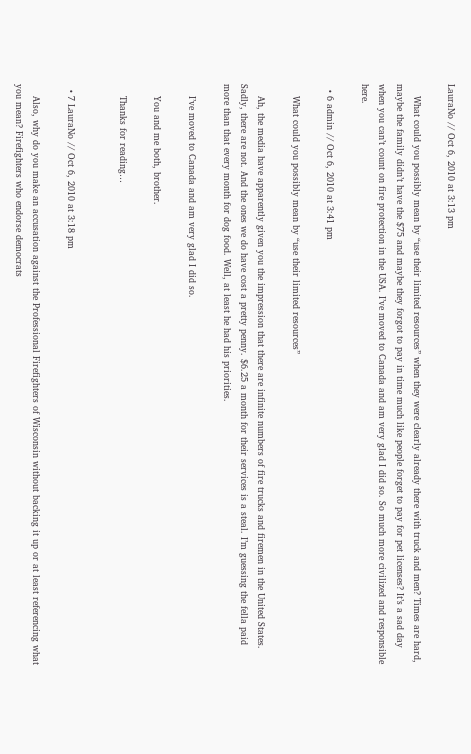LauraNo // Oct 6, 2010 at 3:13 pm

    What could you possibly mean by “use their limited resources” when they were clearly already there with truck and men? Times are hard, maybe the family didn’t have the $75 and maybe they forgot to pay in time much like people forget to pay for pet licenses? It’s a sad day when you can’t count on fire protection in the USA. I’ve moved to Canada and am very glad I did so. So much more civilized and responsible here.

  • 6 admin // Oct 6, 2010 at 3:41 pm

    What could you possibly mean by “use their limited resources”

    Ah, the media have apparently given you the impression that there are infinite numbers of fire trucks and firemen in the United States. Sadly, there are not. And the ones we do have cost a pretty penny. $6.25 a month for their services is a steal. I’m guessing the fella paid more than that every month for dog food. Well, at least he had his priorities.

    I’ve moved to Canada and am very glad I did so.

    You and me both, brother.

    Thanks for reading…


  • 7 LauraNo // Oct 6, 2010 at 3:18 pm

    Also, why do you make an accusation against the Professional Firefighters of Wisconsin without backing it up or at least referencing what you mean? Firefighters who endorse democrats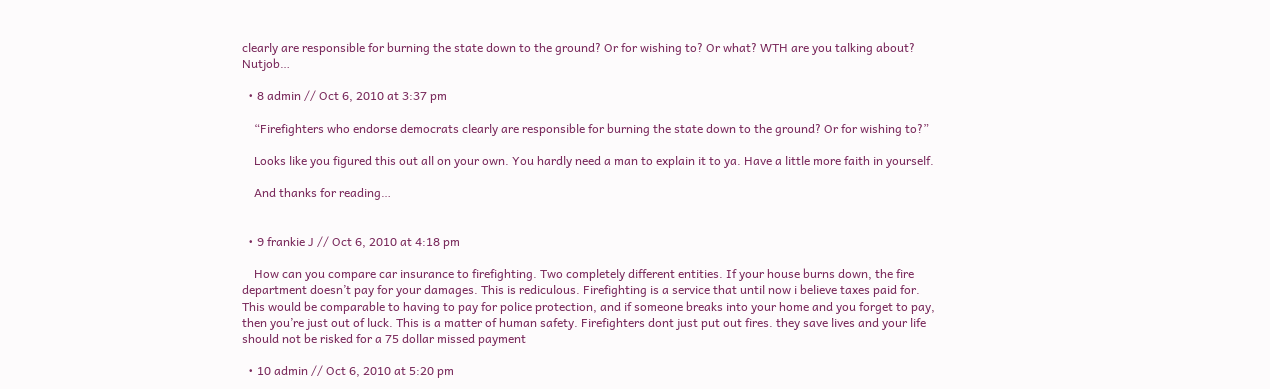clearly are responsible for burning the state down to the ground? Or for wishing to? Or what? WTH are you talking about? Nutjob…

  • 8 admin // Oct 6, 2010 at 3:37 pm

    “Firefighters who endorse democrats clearly are responsible for burning the state down to the ground? Or for wishing to?”

    Looks like you figured this out all on your own. You hardly need a man to explain it to ya. Have a little more faith in yourself.

    And thanks for reading…


  • 9 frankie J // Oct 6, 2010 at 4:18 pm

    How can you compare car insurance to firefighting. Two completely different entities. If your house burns down, the fire department doesn’t pay for your damages. This is rediculous. Firefighting is a service that until now i believe taxes paid for. This would be comparable to having to pay for police protection, and if someone breaks into your home and you forget to pay, then you’re just out of luck. This is a matter of human safety. Firefighters dont just put out fires. they save lives and your life should not be risked for a 75 dollar missed payment

  • 10 admin // Oct 6, 2010 at 5:20 pm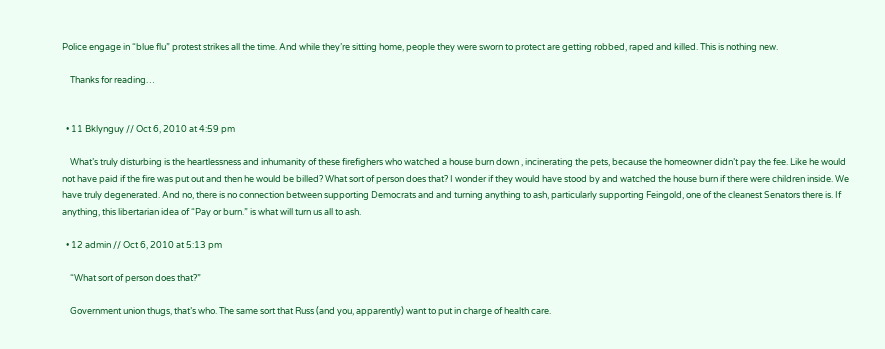Police engage in “blue flu” protest strikes all the time. And while they’re sitting home, people they were sworn to protect are getting robbed, raped and killed. This is nothing new.

    Thanks for reading…


  • 11 Bklynguy // Oct 6, 2010 at 4:59 pm

    What’s truly disturbing is the heartlessness and inhumanity of these firefighers who watched a house burn down , incinerating the pets, because the homeowner didn’t pay the fee. Like he would not have paid if the fire was put out and then he would be billed? What sort of person does that? I wonder if they would have stood by and watched the house burn if there were children inside. We have truly degenerated. And no, there is no connection between supporting Democrats and and turning anything to ash, particularly supporting Feingold, one of the cleanest Senators there is. If anything, this libertarian idea of “Pay or burn.” is what will turn us all to ash.

  • 12 admin // Oct 6, 2010 at 5:13 pm

    “What sort of person does that?”

    Government union thugs, that’s who. The same sort that Russ (and you, apparently) want to put in charge of health care.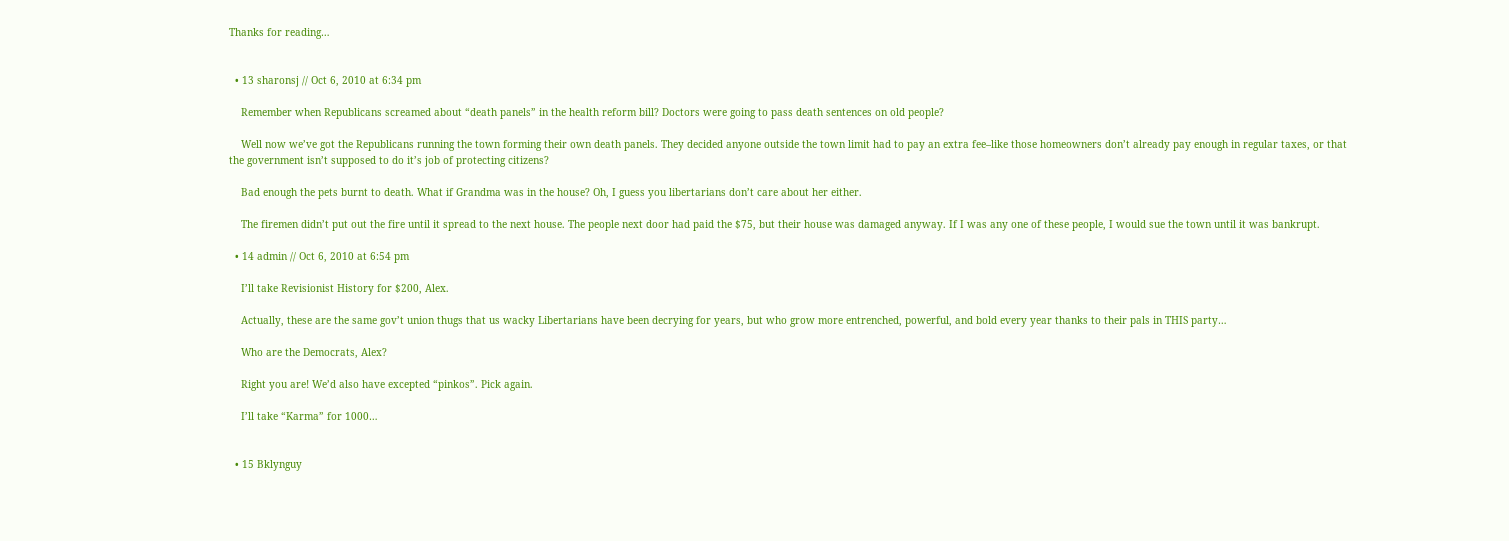Thanks for reading…


  • 13 sharonsj // Oct 6, 2010 at 6:34 pm

    Remember when Republicans screamed about “death panels” in the health reform bill? Doctors were going to pass death sentences on old people?

    Well now we’ve got the Republicans running the town forming their own death panels. They decided anyone outside the town limit had to pay an extra fee–like those homeowners don’t already pay enough in regular taxes, or that the government isn’t supposed to do it’s job of protecting citizens?

    Bad enough the pets burnt to death. What if Grandma was in the house? Oh, I guess you libertarians don’t care about her either.

    The firemen didn’t put out the fire until it spread to the next house. The people next door had paid the $75, but their house was damaged anyway. If I was any one of these people, I would sue the town until it was bankrupt.

  • 14 admin // Oct 6, 2010 at 6:54 pm

    I’ll take Revisionist History for $200, Alex.

    Actually, these are the same gov’t union thugs that us wacky Libertarians have been decrying for years, but who grow more entrenched, powerful, and bold every year thanks to their pals in THIS party…

    Who are the Democrats, Alex?

    Right you are! We’d also have excepted “pinkos”. Pick again.

    I’ll take “Karma” for 1000…


  • 15 Bklynguy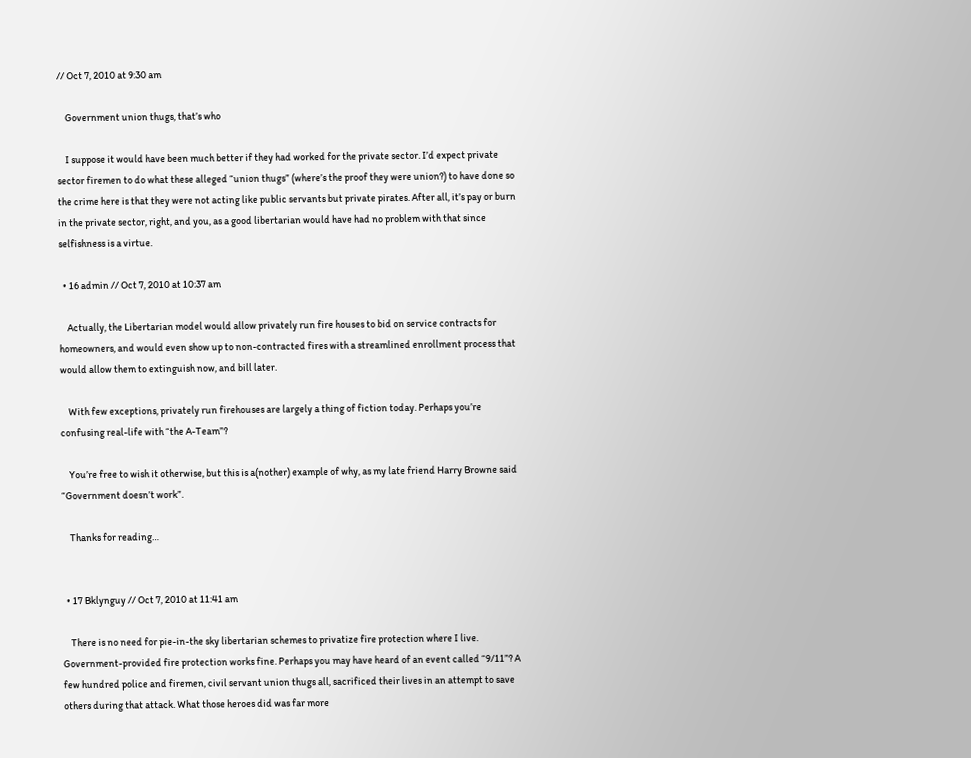// Oct 7, 2010 at 9:30 am

    Government union thugs, that’s who

    I suppose it would have been much better if they had worked for the private sector. I’d expect private sector firemen to do what these alleged “union thugs” (where’s the proof they were union?) to have done so the crime here is that they were not acting like public servants but private pirates. After all, it’s pay or burn in the private sector, right, and you, as a good libertarian would have had no problem with that since selfishness is a virtue.

  • 16 admin // Oct 7, 2010 at 10:37 am

    Actually, the Libertarian model would allow privately run fire houses to bid on service contracts for homeowners, and would even show up to non-contracted fires with a streamlined enrollment process that would allow them to extinguish now, and bill later.

    With few exceptions, privately run firehouses are largely a thing of fiction today. Perhaps you’re confusing real-life with “the A-Team”?

    You’re free to wish it otherwise, but this is a(nother) example of why, as my late friend Harry Browne said “Government doesn’t work”.

    Thanks for reading…


  • 17 Bklynguy // Oct 7, 2010 at 11:41 am

    There is no need for pie-in-the sky libertarian schemes to privatize fire protection where I live. Government-provided fire protection works fine. Perhaps you may have heard of an event called “9/11”? A few hundred police and firemen, civil servant union thugs all, sacrificed their lives in an attempt to save others during that attack. What those heroes did was far more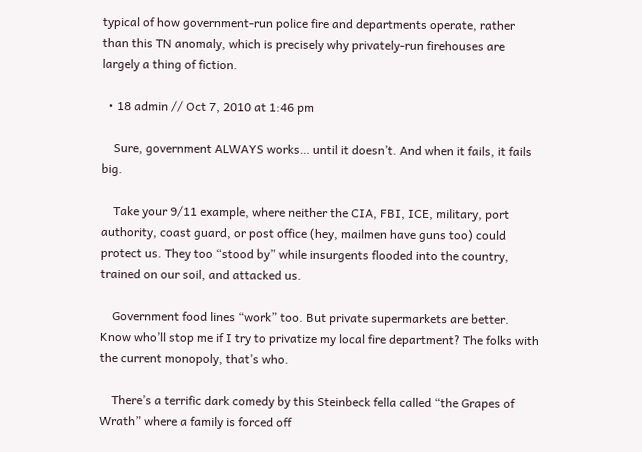typical of how government-run police fire and departments operate, rather than this TN anomaly, which is precisely why privately-run firehouses are largely a thing of fiction.

  • 18 admin // Oct 7, 2010 at 1:46 pm

    Sure, government ALWAYS works… until it doesn’t. And when it fails, it fails big.

    Take your 9/11 example, where neither the CIA, FBI, ICE, military, port authority, coast guard, or post office (hey, mailmen have guns too) could protect us. They too “stood by” while insurgents flooded into the country, trained on our soil, and attacked us.

    Government food lines “work” too. But private supermarkets are better. Know who’ll stop me if I try to privatize my local fire department? The folks with the current monopoly, that’s who.

    There’s a terrific dark comedy by this Steinbeck fella called “the Grapes of Wrath” where a family is forced off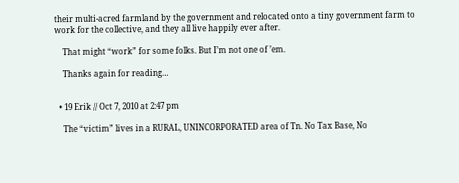their multi-acred farmland by the government and relocated onto a tiny government farm to work for the collective, and they all live happily ever after.

    That might “work” for some folks. But I’m not one of ’em.

    Thanks again for reading…


  • 19 Erik // Oct 7, 2010 at 2:47 pm

    The “victim” lives in a RURAL, UNINCORPORATED area of Tn. No Tax Base, No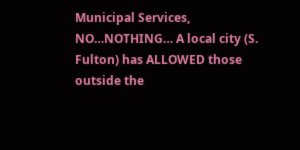Municipal Services, NO…NOTHING… A local city (S. Fulton) has ALLOWED those outside the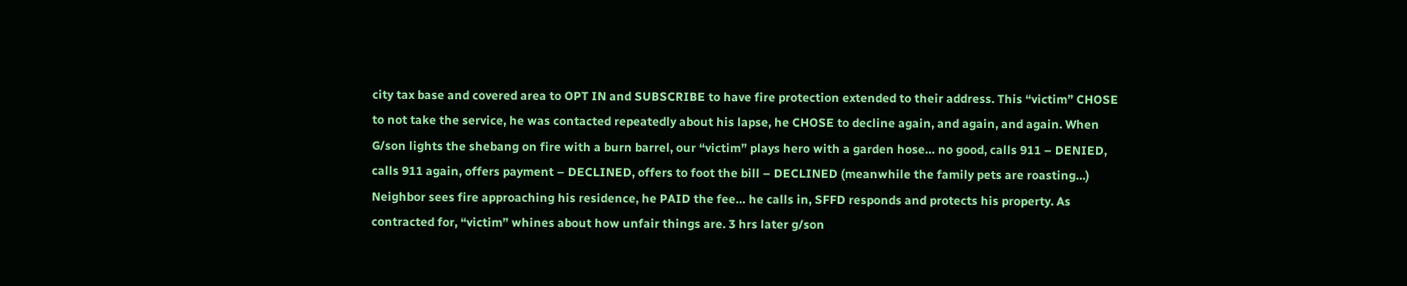city tax base and covered area to OPT IN and SUBSCRIBE to have fire protection extended to their address. This “victim” CHOSE to not take the service, he was contacted repeatedly about his lapse, he CHOSE to decline again, and again, and again. When G/son lights the shebang on fire with a burn barrel, our “victim” plays hero with a garden hose… no good, calls 911 – DENIED, calls 911 again, offers payment – DECLINED, offers to foot the bill – DECLINED (meanwhile the family pets are roasting…) Neighbor sees fire approaching his residence, he PAID the fee… he calls in, SFFD responds and protects his property. As contracted for, “victim” whines about how unfair things are. 3 hrs later g/son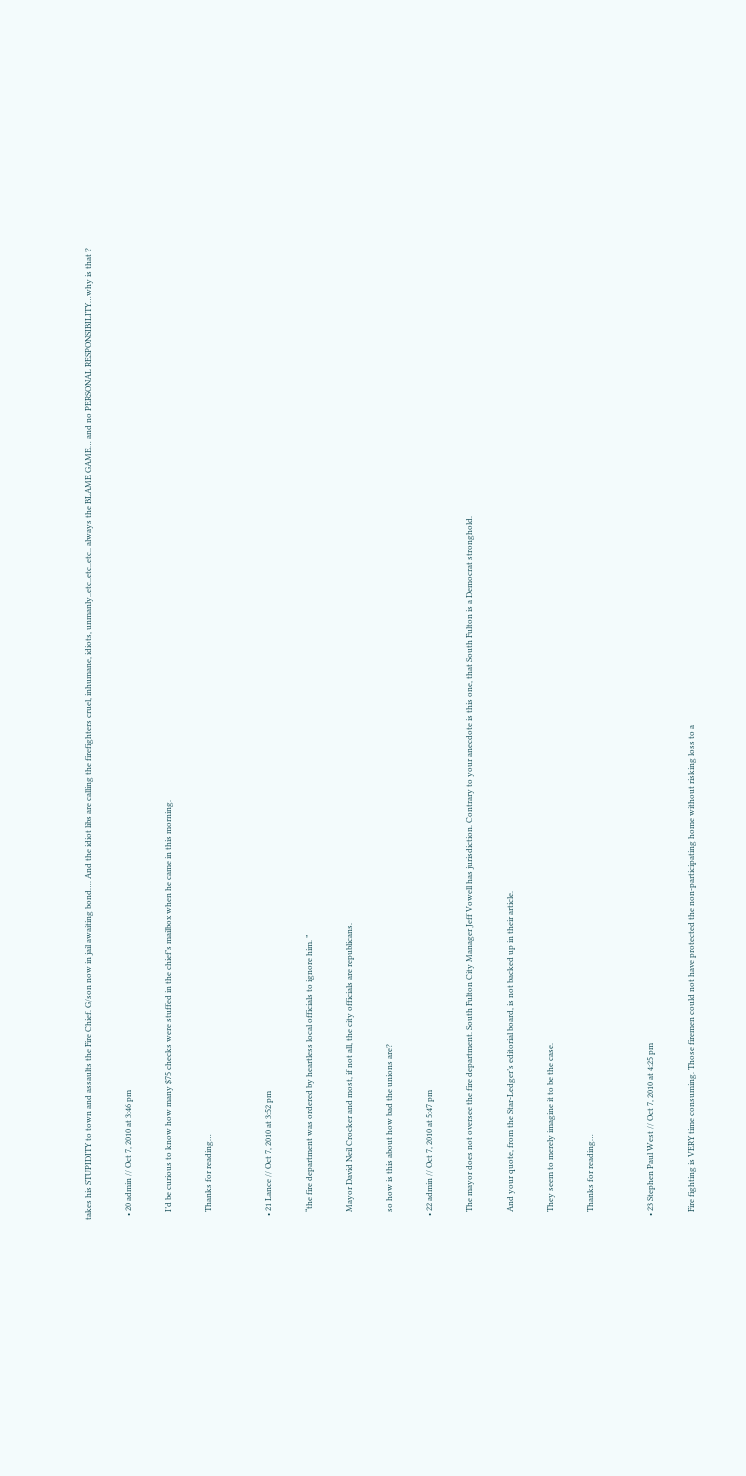takes his STUPIDITY to town and assaults the Fire Chief. G/son now in jail awaiting bond…. And the idiot libs are calling the firefighters cruel, inhumane, idiots, unmanly..etc..etc..etc.. always the BLAME GAME… and no PERSONAL RESPONSIBILITY…why is that ?

  • 20 admin // Oct 7, 2010 at 3:46 pm

    I’d be curious to know how many $75 checks were stuffed in the chief’s mailbox when he came in this morning.

    Thanks for reading…


  • 21 Lance // Oct 7, 2010 at 3:52 pm

    “the fire department was ordered by heartless local officials to ignore him. ”

    Mayor David Neil Crocker and most, if not all, the city officials are republicans.

    so how is this about how bad the unions are?

  • 22 admin // Oct 7, 2010 at 5:47 pm

    The mayor does not oversee the fire department. South Fulton City Manager Jeff Vowell has jurisdiction. Contrary to your anecdote is this one, that South Fulton is a Democrat stronghold.

    And your quote, from the Star-Ledger’s editorial board, is not backed up in their article.

    They seem to merely imagine it to be the case.

    Thanks for reading…


  • 23 Stephen Paul West // Oct 7, 2010 at 4:25 pm

    Fire fighting is VERY time consuming. Those firemen could not have protected the non-participating home without risking loss to a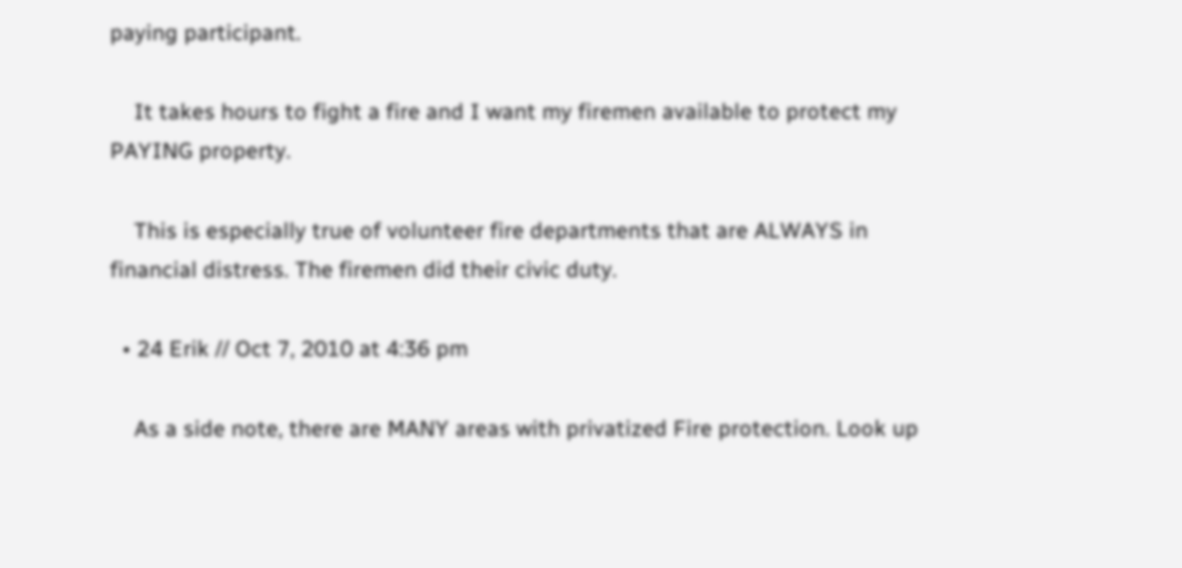paying participant.

    It takes hours to fight a fire and I want my firemen available to protect my PAYING property.

    This is especially true of volunteer fire departments that are ALWAYS in financial distress. The firemen did their civic duty.

  • 24 Erik // Oct 7, 2010 at 4:36 pm

    As a side note, there are MANY areas with privatized Fire protection. Look up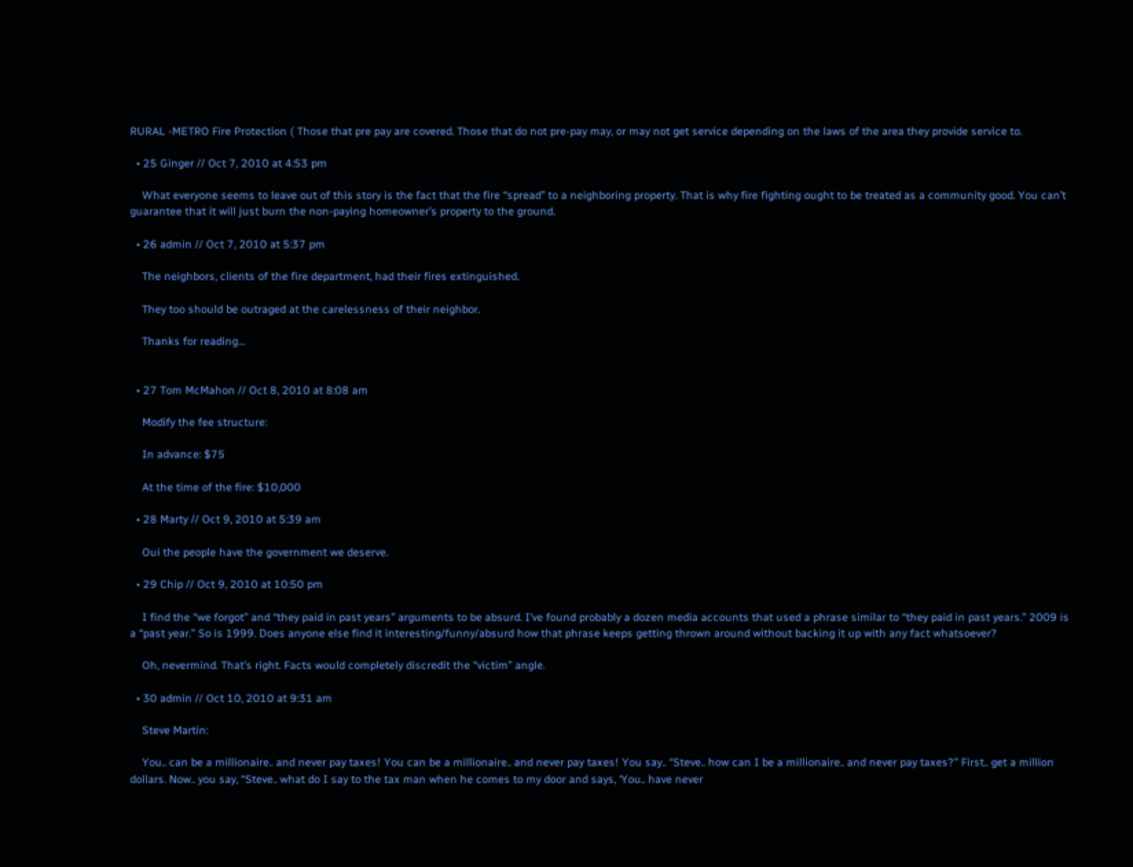RURAL -METRO Fire Protection ( Those that pre pay are covered. Those that do not pre-pay may, or may not get service depending on the laws of the area they provide service to.

  • 25 Ginger // Oct 7, 2010 at 4:53 pm

    What everyone seems to leave out of this story is the fact that the fire “spread” to a neighboring property. That is why fire fighting ought to be treated as a community good. You can’t guarantee that it will just burn the non-paying homeowner’s property to the ground.

  • 26 admin // Oct 7, 2010 at 5:37 pm

    The neighbors, clients of the fire department, had their fires extinguished.

    They too should be outraged at the carelessness of their neighbor.

    Thanks for reading…


  • 27 Tom McMahon // Oct 8, 2010 at 8:08 am

    Modify the fee structure:

    In advance: $75

    At the time of the fire: $10,000

  • 28 Marty // Oct 9, 2010 at 5:39 am

    Oui the people have the government we deserve.

  • 29 Chip // Oct 9, 2010 at 10:50 pm

    I find the “we forgot” and “they paid in past years” arguments to be absurd. I’ve found probably a dozen media accounts that used a phrase similar to “they paid in past years.” 2009 is a “past year.” So is 1999. Does anyone else find it interesting/funny/absurd how that phrase keeps getting thrown around without backing it up with any fact whatsoever?

    Oh, nevermind. That’s right. Facts would completely discredit the “victim” angle.

  • 30 admin // Oct 10, 2010 at 9:31 am

    Steve Martin:

    You.. can be a millionaire.. and never pay taxes! You can be a millionaire.. and never pay taxes! You say.. “Steve.. how can I be a millionaire.. and never pay taxes?” First.. get a million dollars. Now.. you say, “Steve.. what do I say to the tax man when he comes to my door and says, ‘You.. have never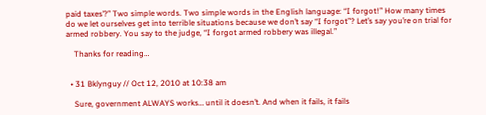paid taxes’?” Two simple words. Two simple words in the English language: “I forgot!” How many times do we let ourselves get into terrible situations because we don’t say “I forgot”? Let’s say you’re on trial for armed robbery. You say to the judge, “I forgot armed robbery was illegal.”

    Thanks for reading…


  • 31 Bklynguy // Oct 12, 2010 at 10:38 am

    Sure, government ALWAYS works… until it doesn’t. And when it fails, it fails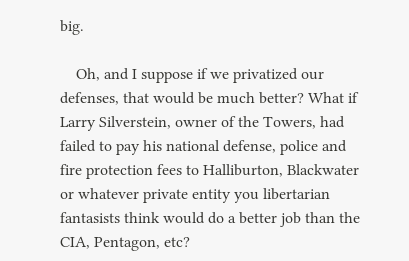big.

    Oh, and I suppose if we privatized our defenses, that would be much better? What if Larry Silverstein, owner of the Towers, had failed to pay his national defense, police and fire protection fees to Halliburton, Blackwater or whatever private entity you libertarian fantasists think would do a better job than the CIA, Pentagon, etc?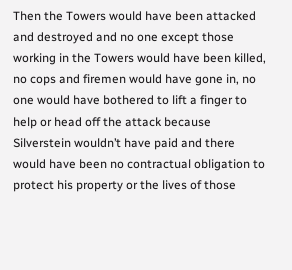Then the Towers would have been attacked and destroyed and no one except those working in the Towers would have been killed, no cops and firemen would have gone in, no one would have bothered to lift a finger to help or head off the attack because Silverstein wouldn’t have paid and there would have been no contractual obligation to protect his property or the lives of those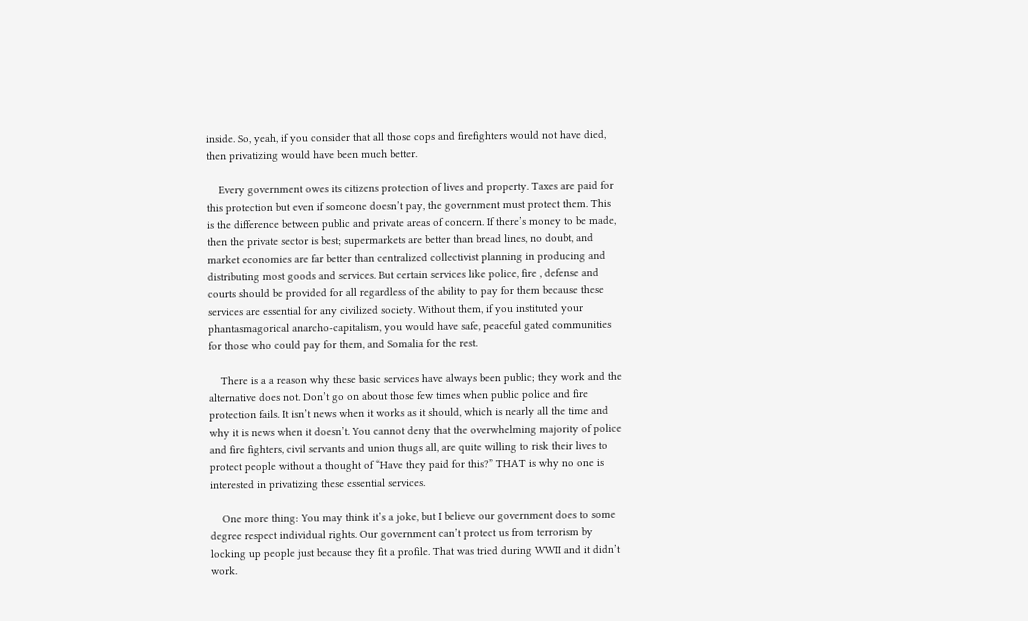inside. So, yeah, if you consider that all those cops and firefighters would not have died, then privatizing would have been much better.

    Every government owes its citizens protection of lives and property. Taxes are paid for this protection but even if someone doesn’t pay, the government must protect them. This is the difference between public and private areas of concern. If there’s money to be made, then the private sector is best; supermarkets are better than bread lines, no doubt, and market economies are far better than centralized collectivist planning in producing and distributing most goods and services. But certain services like police, fire , defense and courts should be provided for all regardless of the ability to pay for them because these services are essential for any civilized society. Without them, if you instituted your phantasmagorical anarcho-capitalism, you would have safe, peaceful gated communities for those who could pay for them, and Somalia for the rest.

    There is a a reason why these basic services have always been public; they work and the alternative does not. Don’t go on about those few times when public police and fire protection fails. It isn’t news when it works as it should, which is nearly all the time and why it is news when it doesn’t. You cannot deny that the overwhelming majority of police and fire fighters, civil servants and union thugs all, are quite willing to risk their lives to protect people without a thought of “Have they paid for this?” THAT is why no one is interested in privatizing these essential services.

    One more thing: You may think it’s a joke, but I believe our government does to some degree respect individual rights. Our government can’t protect us from terrorism by locking up people just because they fit a profile. That was tried during WWII and it didn’t work.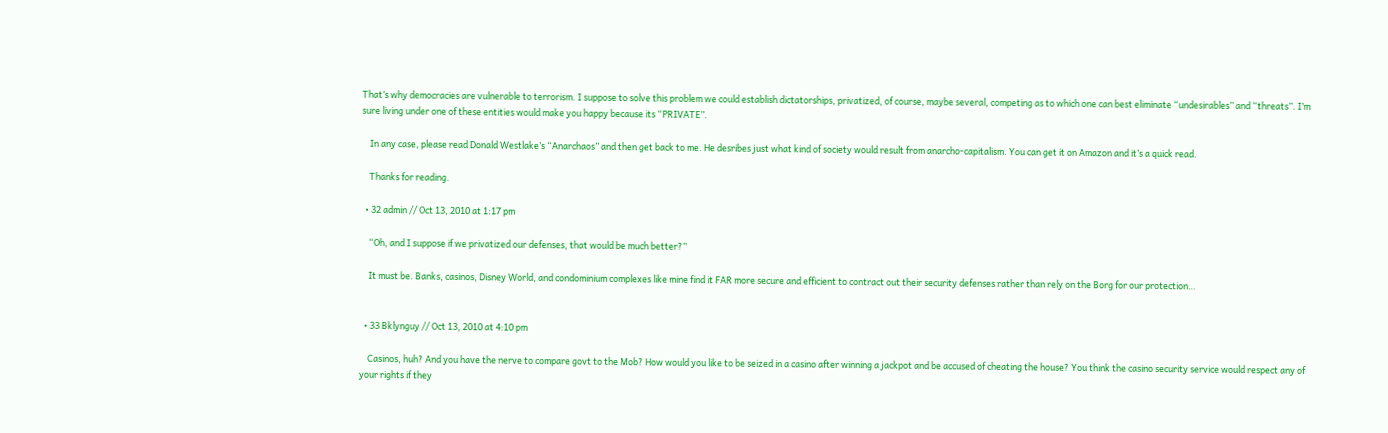That’s why democracies are vulnerable to terrorism. I suppose to solve this problem we could establish dictatorships, privatized, of course, maybe several, competing as to which one can best eliminate “undesirables” and “threats”. I’m sure living under one of these entities would make you happy because its “PRIVATE”.

    In any case, please read Donald Westlake’s “Anarchaos” and then get back to me. He desribes just what kind of society would result from anarcho-capitalism. You can get it on Amazon and it’s a quick read.

    Thanks for reading.

  • 32 admin // Oct 13, 2010 at 1:17 pm

    “Oh, and I suppose if we privatized our defenses, that would be much better?”

    It must be. Banks, casinos, Disney World, and condominium complexes like mine find it FAR more secure and efficient to contract out their security defenses rather than rely on the Borg for our protection…


  • 33 Bklynguy // Oct 13, 2010 at 4:10 pm

    Casinos, huh? And you have the nerve to compare govt to the Mob? How would you like to be seized in a casino after winning a jackpot and be accused of cheating the house? You think the casino security service would respect any of your rights if they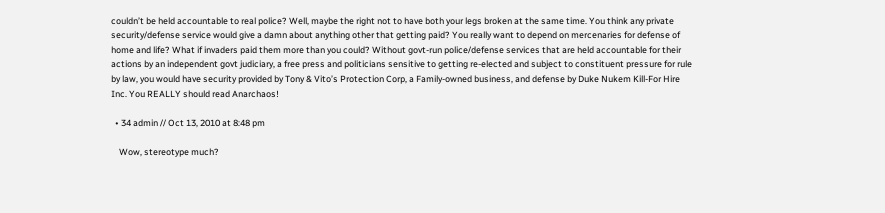couldn’t be held accountable to real police? Well, maybe the right not to have both your legs broken at the same time. You think any private security/defense service would give a damn about anything other that getting paid? You really want to depend on mercenaries for defense of home and life? What if invaders paid them more than you could? Without govt-run police/defense services that are held accountable for their actions by an independent govt judiciary, a free press and politicians sensitive to getting re-elected and subject to constituent pressure for rule by law, you would have security provided by Tony & Vito’s Protection Corp, a Family-owned business, and defense by Duke Nukem Kill-For Hire Inc. You REALLY should read Anarchaos!

  • 34 admin // Oct 13, 2010 at 8:48 pm

    Wow, stereotype much?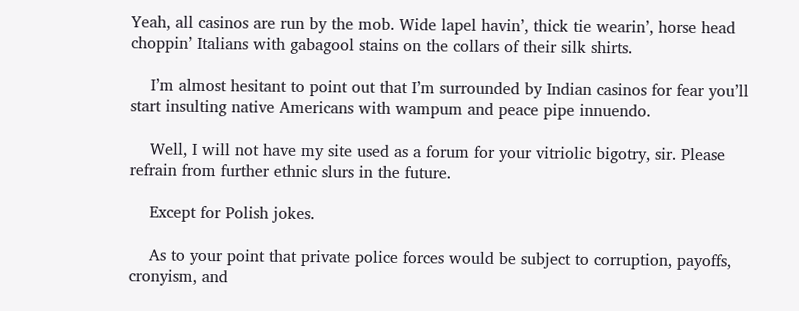Yeah, all casinos are run by the mob. Wide lapel havin’, thick tie wearin’, horse head choppin’ Italians with gabagool stains on the collars of their silk shirts.

    I’m almost hesitant to point out that I’m surrounded by Indian casinos for fear you’ll start insulting native Americans with wampum and peace pipe innuendo.

    Well, I will not have my site used as a forum for your vitriolic bigotry, sir. Please refrain from further ethnic slurs in the future.

    Except for Polish jokes.

    As to your point that private police forces would be subject to corruption, payoffs, cronyism, and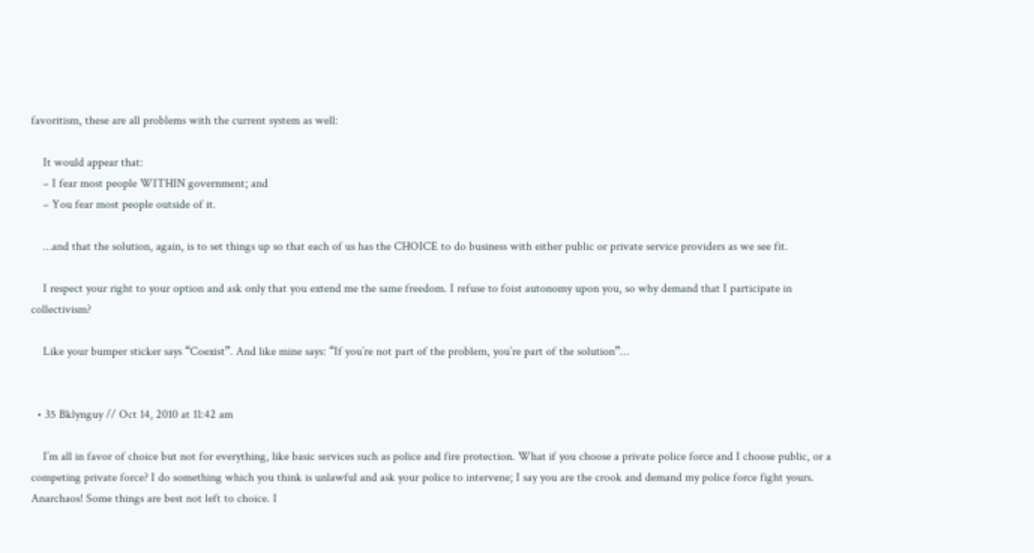favoritism, these are all problems with the current system as well:

    It would appear that:
    – I fear most people WITHIN government; and
    – You fear most people outside of it.

    …and that the solution, again, is to set things up so that each of us has the CHOICE to do business with either public or private service providers as we see fit.

    I respect your right to your option and ask only that you extend me the same freedom. I refuse to foist autonomy upon you, so why demand that I participate in collectivism?

    Like your bumper sticker says “Coexist”. And like mine says: “If you’re not part of the problem, you’re part of the solution”…


  • 35 Bklynguy // Oct 14, 2010 at 11:42 am

    I’m all in favor of choice but not for everything, like basic services such as police and fire protection. What if you choose a private police force and I choose public, or a competing private force? I do something which you think is unlawful and ask your police to intervene; I say you are the crook and demand my police force fight yours. Anarchaos! Some things are best not left to choice. I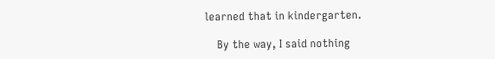learned that in kindergarten.

    By the way, I said nothing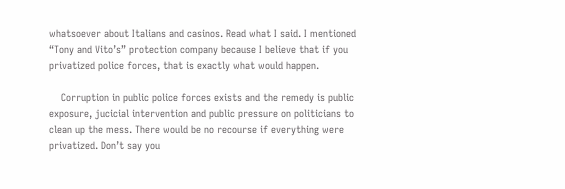whatsoever about Italians and casinos. Read what I said. I mentioned “Tony and Vito’s” protection company because I believe that if you privatized police forces, that is exactly what would happen.

    Corruption in public police forces exists and the remedy is public exposure, jucicial intervention and public pressure on politicians to clean up the mess. There would be no recourse if everything were privatized. Don’t say you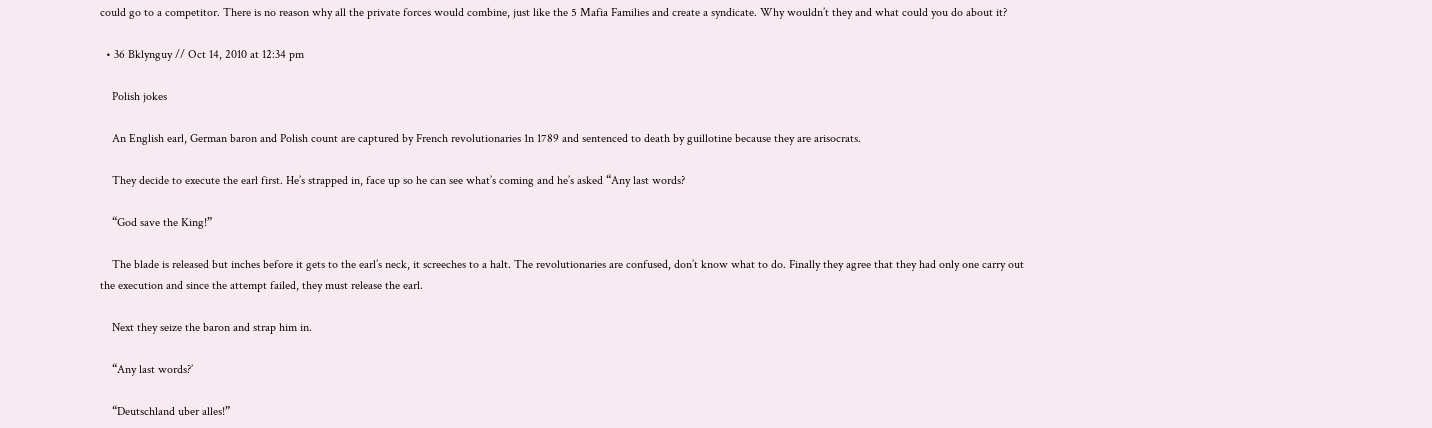could go to a competitor. There is no reason why all the private forces would combine, just like the 5 Mafia Families and create a syndicate. Why wouldn’t they and what could you do about it?

  • 36 Bklynguy // Oct 14, 2010 at 12:34 pm

    Polish jokes

    An English earl, German baron and Polish count are captured by French revolutionaries 1n 1789 and sentenced to death by guillotine because they are arisocrats.

    They decide to execute the earl first. He’s strapped in, face up so he can see what’s coming and he’s asked “Any last words?

    “God save the King!”

    The blade is released but inches before it gets to the earl’s neck, it screeches to a halt. The revolutionaries are confused, don’t know what to do. Finally they agree that they had only one carry out the execution and since the attempt failed, they must release the earl.

    Next they seize the baron and strap him in.

    “Any last words?’

    “Deutschland uber alles!”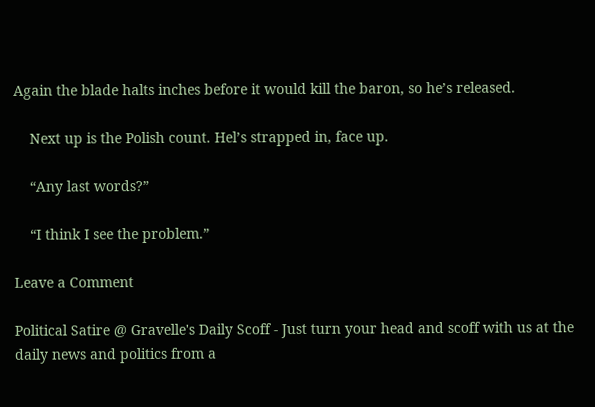Again the blade halts inches before it would kill the baron, so he’s released.

    Next up is the Polish count. Hel’s strapped in, face up.

    “Any last words?”

    “I think I see the problem.”

Leave a Comment

Political Satire @ Gravelle's Daily Scoff - Just turn your head and scoff with us at the daily news and politics from a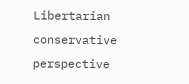Libertarian conservative perspective